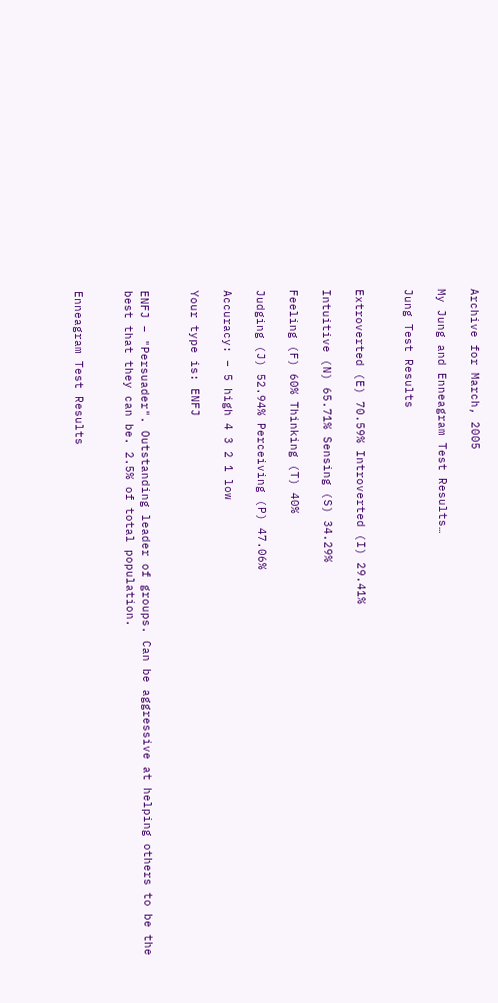Archive for March, 2005

My Jung and Enneagram Test Results…

Jung Test Results


Extroverted (E) 70.59% Introverted (I) 29.41%

Intuitive (N) 65.71% Sensing (S) 34.29%

Feeling (F) 60% Thinking (T) 40%

Judging (J) 52.94% Perceiving (P) 47.06%

Accuracy: – 5 high 4 3 2 1 low

Your type is: ENFJ


ENFJ – "Persuader". Outstanding leader of groups. Can be aggressive at helping others to be the best that they can be. 2.5% of total population.


Enneagram Test Results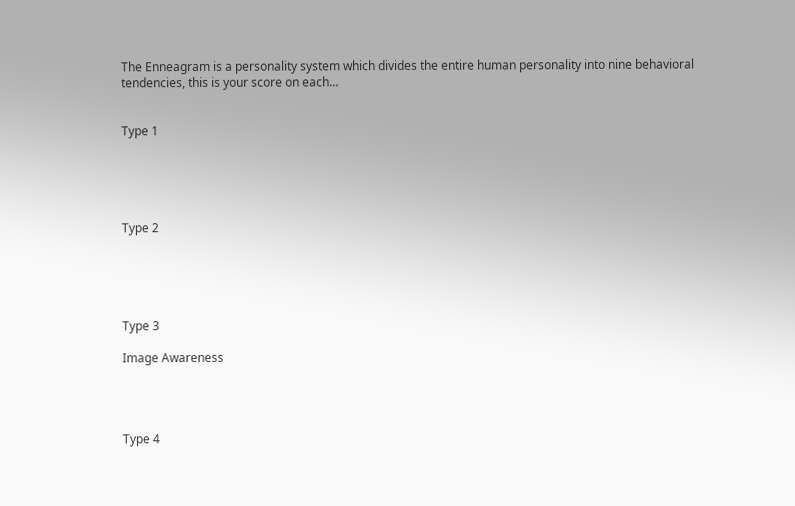The Enneagram is a personality system which divides the entire human personality into nine behavioral tendencies, this is your score on each…


Type 1





Type 2





Type 3

Image Awareness




Type 4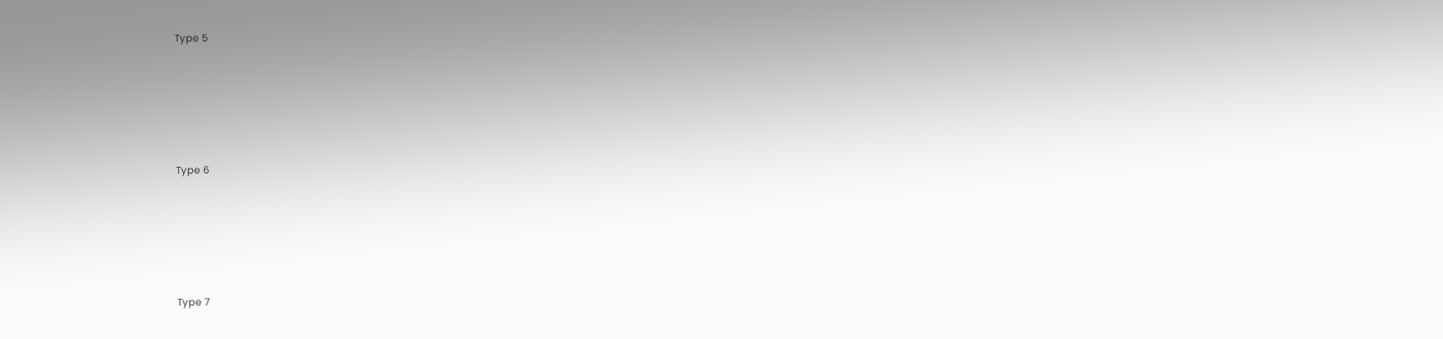Type 5





Type 6





Type 7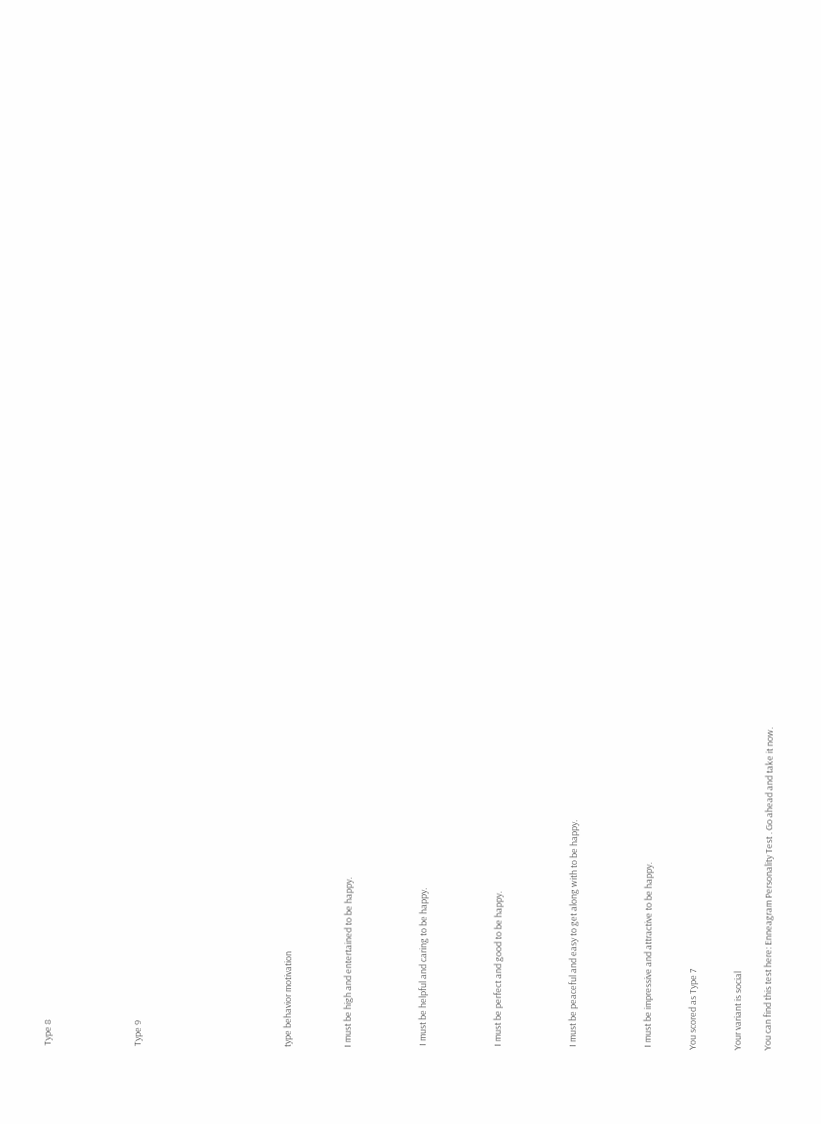Type 8





Type 9









type behavior motivation



I must be high and entertained to be happy.




 I must be helpful and caring to be happy.




 I must be perfect and good to be happy.




 I must be peaceful and easy to get along with to be happy.




 I must be impressive and attractive to be happy.


You scored as Type 7


Your variant is social

You can find this test here: Enneagram Personality Test . Go ahead and take it now.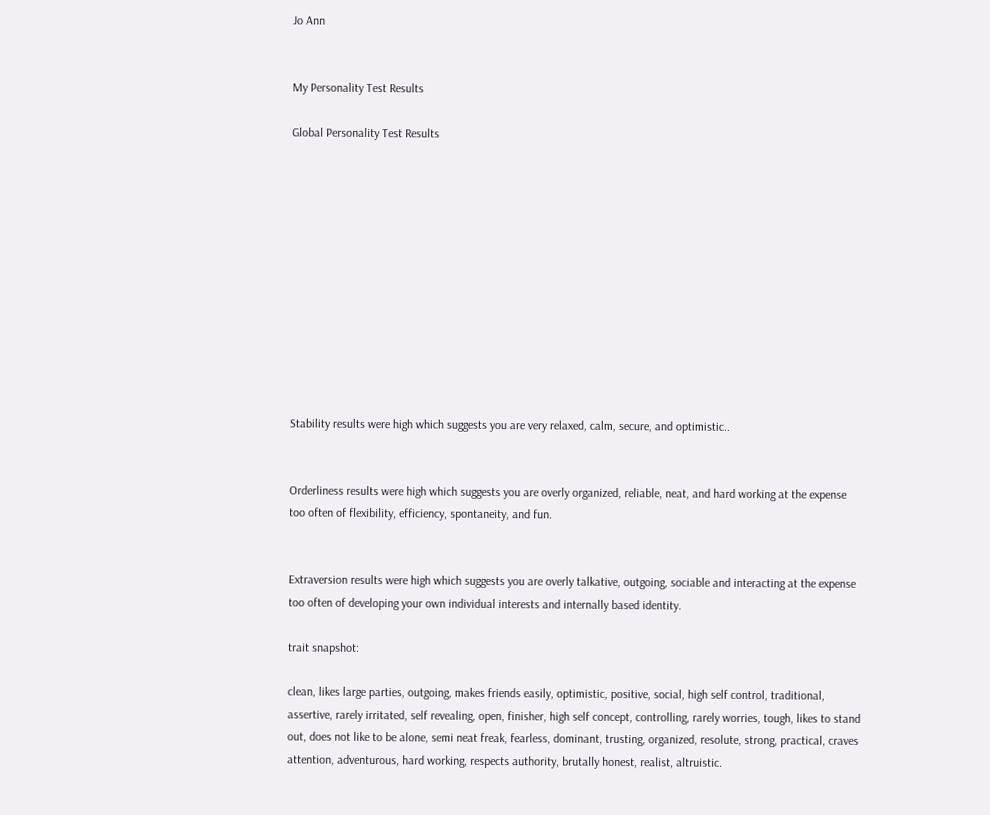Jo Ann


My Personality Test Results

Global Personality Test Results












Stability results were high which suggests you are very relaxed, calm, secure, and optimistic..


Orderliness results were high which suggests you are overly organized, reliable, neat, and hard working at the expense too often of flexibility, efficiency, spontaneity, and fun.


Extraversion results were high which suggests you are overly talkative, outgoing, sociable and interacting at the expense too often of developing your own individual interests and internally based identity.

trait snapshot:

clean, likes large parties, outgoing, makes friends easily, optimistic, positive, social, high self control, traditional, assertive, rarely irritated, self revealing, open, finisher, high self concept, controlling, rarely worries, tough, likes to stand out, does not like to be alone, semi neat freak, fearless, dominant, trusting, organized, resolute, strong, practical, craves attention, adventurous, hard working, respects authority, brutally honest, realist, altruistic.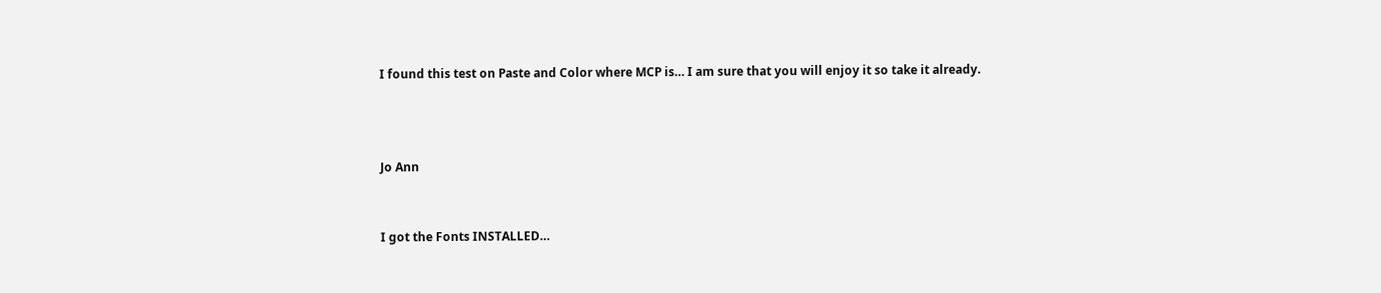I found this test on Paste and Color where MCP is… I am sure that you will enjoy it so take it already.



Jo Ann


I got the Fonts INSTALLED…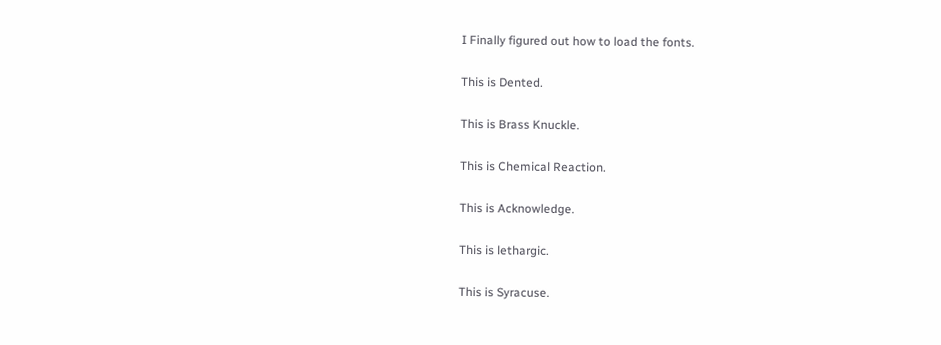I Finally figured out how to load the fonts.


This is Dented.


This is Brass Knuckle.


This is Chemical Reaction.


This is Acknowledge.


This is lethargic.


This is Syracuse.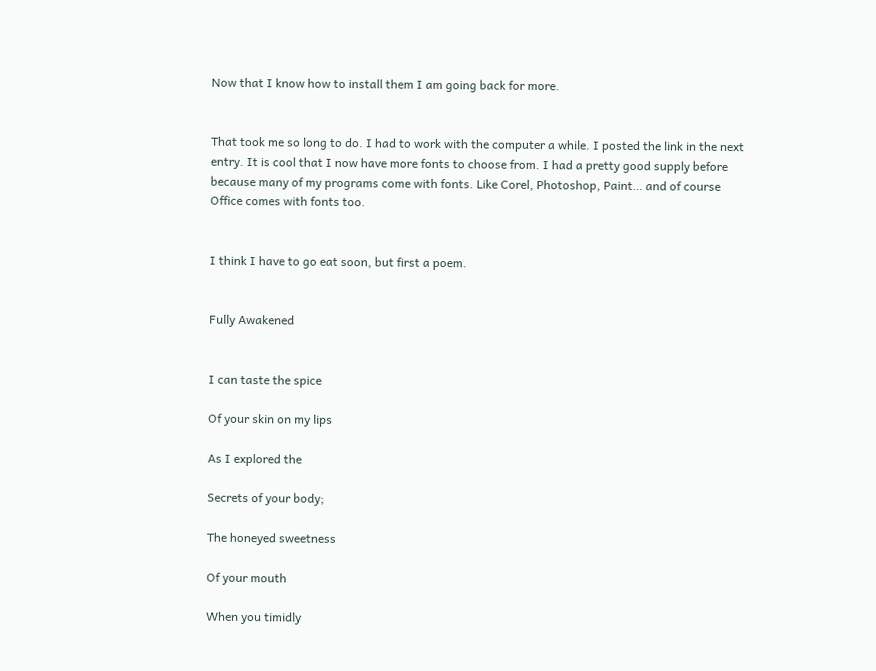Now that I know how to install them I am going back for more.


That took me so long to do. I had to work with the computer a while. I posted the link in the next entry. It is cool that I now have more fonts to choose from. I had a pretty good supply before because many of my programs come with fonts. Like Corel, Photoshop, Paint… and of course Office comes with fonts too.


I think I have to go eat soon, but first a poem.


Fully Awakened


I can taste the spice

Of your skin on my lips

As I explored the

Secrets of your body;

The honeyed sweetness

Of your mouth

When you timidly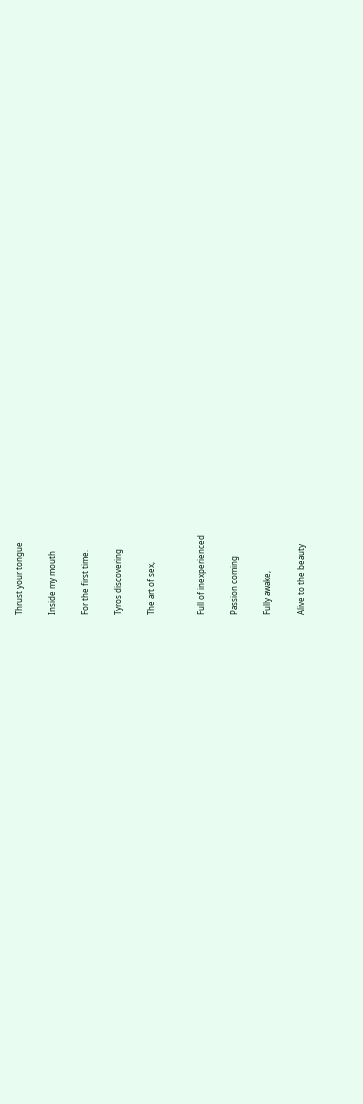Thrust your tongue

Inside my mouth

For the first time.

Tyros discovering

The art of sex,


Full of inexperienced

Passion coming

Fully awake,

Alive to the beauty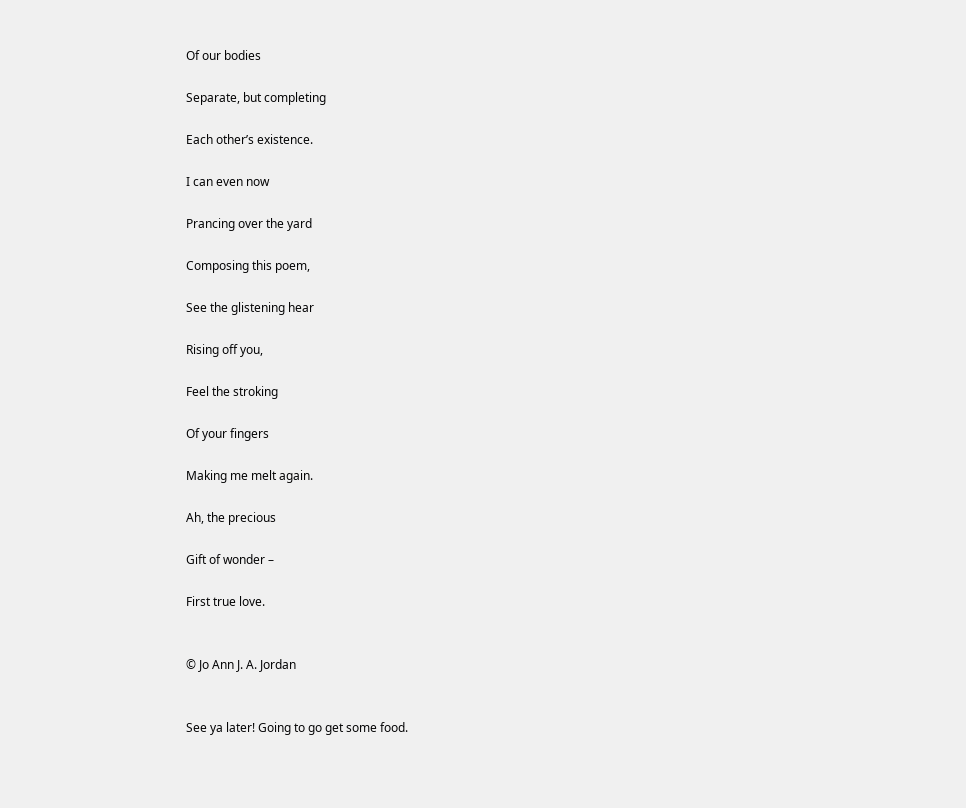Of our bodies

Separate, but completing

Each other’s existence.

I can even now

Prancing over the yard

Composing this poem,

See the glistening hear

Rising off you,

Feel the stroking

Of your fingers

Making me melt again.

Ah, the precious

Gift of wonder –

First true love.


© Jo Ann J. A. Jordan


See ya later! Going to go get some food.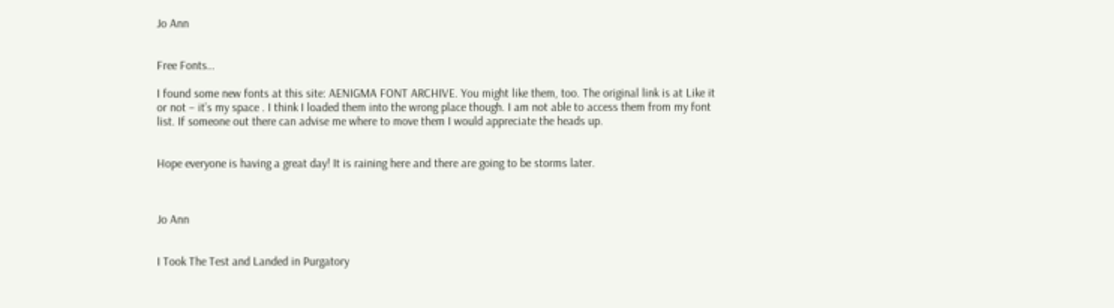Jo Ann


Free Fonts…

I found some new fonts at this site: AENIGMA FONT ARCHIVE. You might like them, too. The original link is at Like it or not – it’s my space . I think I loaded them into the wrong place though. I am not able to access them from my font list. If someone out there can advise me where to move them I would appreciate the heads up.


Hope everyone is having a great day! It is raining here and there are going to be storms later.



Jo Ann


I Took The Test and Landed in Purgatory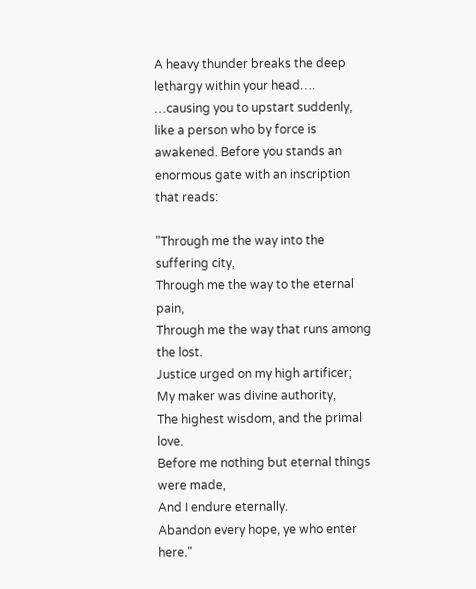A heavy thunder breaks the deep lethargy within your head….
…causing you to upstart suddenly, like a person who by force is awakened. Before you stands an enormous gate with an inscription that reads:

"Through me the way into the suffering city,
Through me the way to the eternal pain,
Through me the way that runs among the lost.
Justice urged on my high artificer;
My maker was divine authority,
The highest wisdom, and the primal love.
Before me nothing but eternal things were made,
And I endure eternally.
Abandon every hope, ye who enter here."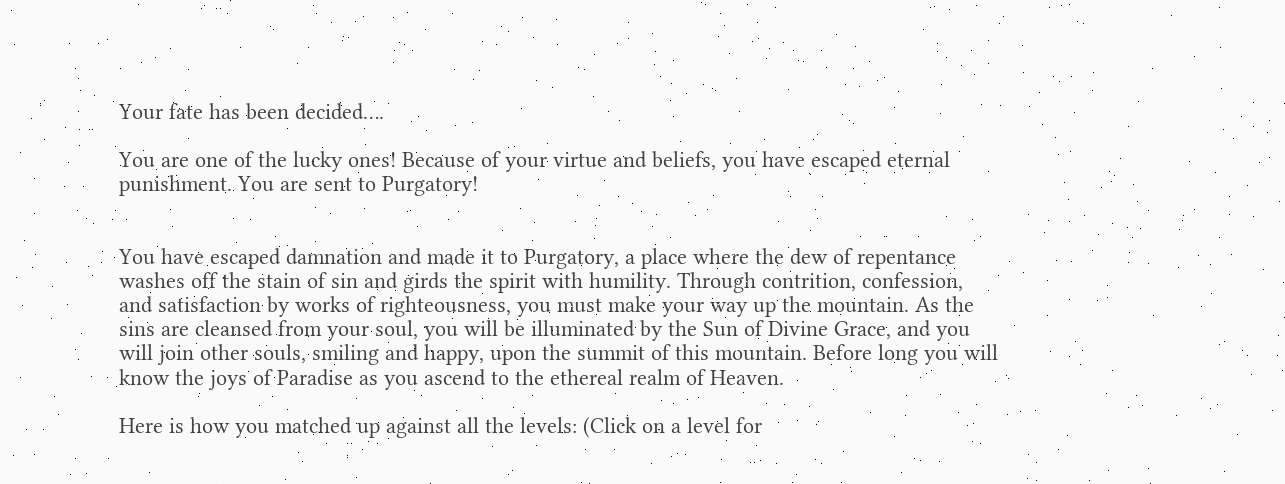Your fate has been decided….

You are one of the lucky ones! Because of your virtue and beliefs, you have escaped eternal punishment. You are sent to Purgatory!


You have escaped damnation and made it to Purgatory, a place where the dew of repentance washes off the stain of sin and girds the spirit with humility. Through contrition, confession, and satisfaction by works of righteousness, you must make your way up the mountain. As the sins are cleansed from your soul, you will be illuminated by the Sun of Divine Grace, and you will join other souls, smiling and happy, upon the summit of this mountain. Before long you will know the joys of Paradise as you ascend to the ethereal realm of Heaven.

Here is how you matched up against all the levels: (Click on a level for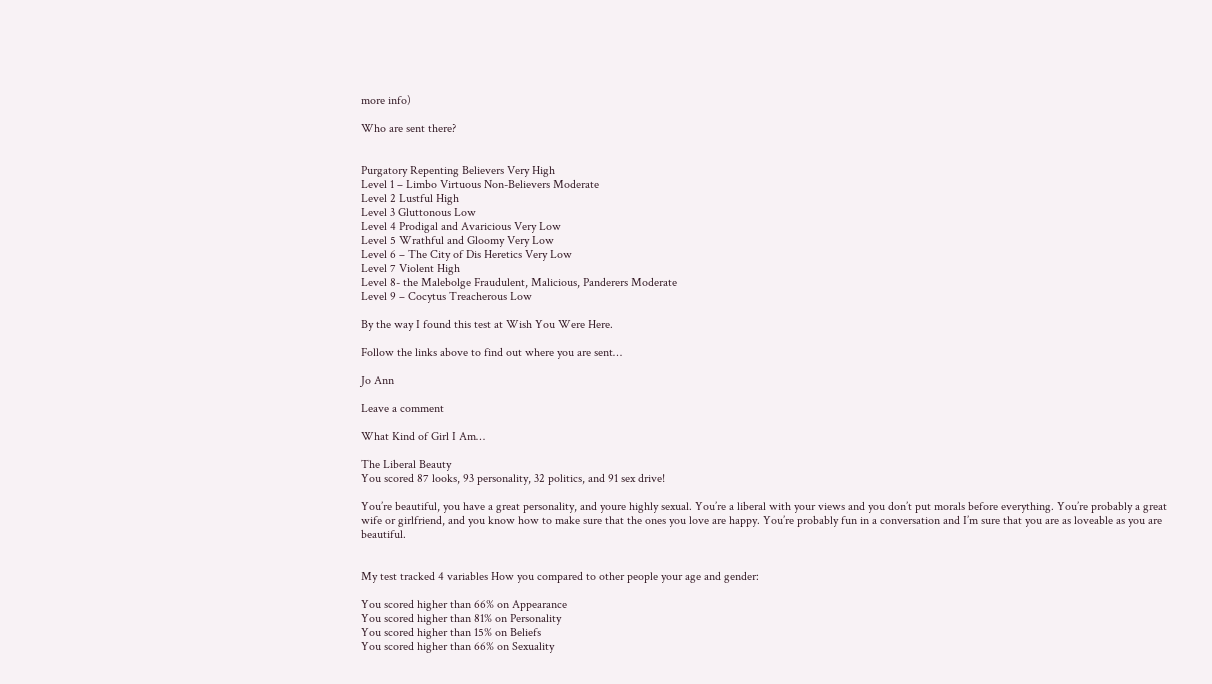more info)

Who are sent there?


Purgatory Repenting Believers Very High
Level 1 – Limbo Virtuous Non-Believers Moderate
Level 2 Lustful High
Level 3 Gluttonous Low
Level 4 Prodigal and Avaricious Very Low
Level 5 Wrathful and Gloomy Very Low
Level 6 – The City of Dis Heretics Very Low
Level 7 Violent High
Level 8- the Malebolge Fraudulent, Malicious, Panderers Moderate
Level 9 – Cocytus Treacherous Low

By the way I found this test at Wish You Were Here.

Follow the links above to find out where you are sent…

Jo Ann

Leave a comment

What Kind of Girl I Am…

The Liberal Beauty
You scored 87 looks, 93 personality, 32 politics, and 91 sex drive!

You’re beautiful, you have a great personality, and youre highly sexual. You’re a liberal with your views and you don’t put morals before everything. You’re probably a great wife or girlfriend, and you know how to make sure that the ones you love are happy. You’re probably fun in a conversation and I’m sure that you are as loveable as you are beautiful.


My test tracked 4 variables How you compared to other people your age and gender:

You scored higher than 66% on Appearance
You scored higher than 81% on Personality
You scored higher than 15% on Beliefs
You scored higher than 66% on Sexuality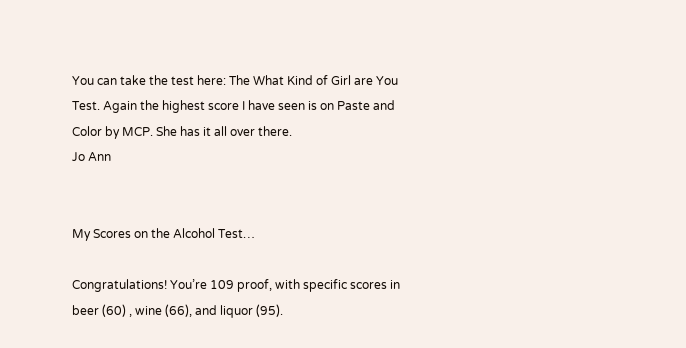You can take the test here: The What Kind of Girl are You Test. Again the highest score I have seen is on Paste and Color by MCP. She has it all over there.
Jo Ann


My Scores on the Alcohol Test…

Congratulations! You’re 109 proof, with specific scores in beer (60) , wine (66), and liquor (95).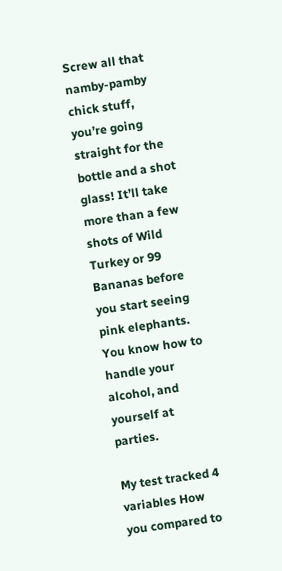Screw all that namby-pamby chick stuff, you’re going straight for the bottle and a shot glass! It’ll take more than a few shots of Wild Turkey or 99 Bananas before you start seeing pink elephants. You know how to handle your alcohol, and yourself at parties.

My test tracked 4 variables How you compared to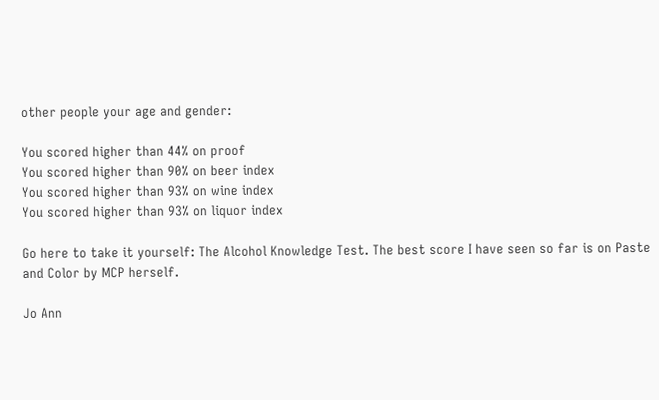other people your age and gender:

You scored higher than 44% on proof
You scored higher than 90% on beer index
You scored higher than 93% on wine index
You scored higher than 93% on liquor index

Go here to take it yourself: The Alcohol Knowledge Test. The best score I have seen so far is on Paste and Color by MCP herself.

Jo Ann